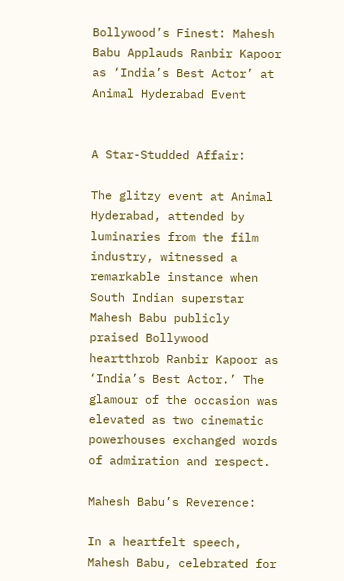Bollywood’s Finest: Mahesh Babu Applauds Ranbir Kapoor as ‘India’s Best Actor’ at Animal Hyderabad Event


A Star-Studded Affair:

The glitzy event at Animal Hyderabad, attended by luminaries from the film industry, witnessed a remarkable instance when South Indian superstar Mahesh Babu publicly praised Bollywood heartthrob Ranbir Kapoor as ‘India’s Best Actor.’ The glamour of the occasion was elevated as two cinematic powerhouses exchanged words of admiration and respect.

Mahesh Babu’s Reverence:

In a heartfelt speech, Mahesh Babu, celebrated for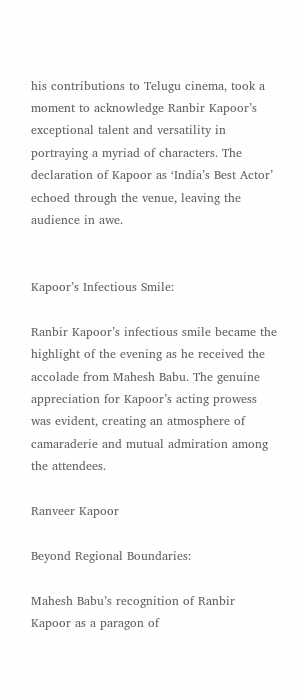his contributions to Telugu cinema, took a moment to acknowledge Ranbir Kapoor’s exceptional talent and versatility in portraying a myriad of characters. The declaration of Kapoor as ‘India’s Best Actor’ echoed through the venue, leaving the audience in awe.


Kapoor’s Infectious Smile:

Ranbir Kapoor’s infectious smile became the highlight of the evening as he received the accolade from Mahesh Babu. The genuine appreciation for Kapoor’s acting prowess was evident, creating an atmosphere of camaraderie and mutual admiration among the attendees.

Ranveer Kapoor

Beyond Regional Boundaries:

Mahesh Babu’s recognition of Ranbir Kapoor as a paragon of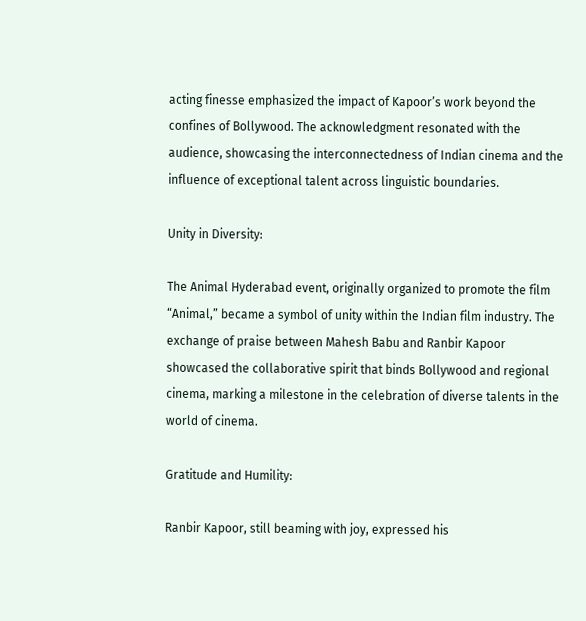acting finesse emphasized the impact of Kapoor’s work beyond the confines of Bollywood. The acknowledgment resonated with the audience, showcasing the interconnectedness of Indian cinema and the influence of exceptional talent across linguistic boundaries.

Unity in Diversity:

The Animal Hyderabad event, originally organized to promote the film “Animal,” became a symbol of unity within the Indian film industry. The exchange of praise between Mahesh Babu and Ranbir Kapoor showcased the collaborative spirit that binds Bollywood and regional cinema, marking a milestone in the celebration of diverse talents in the world of cinema.

Gratitude and Humility:

Ranbir Kapoor, still beaming with joy, expressed his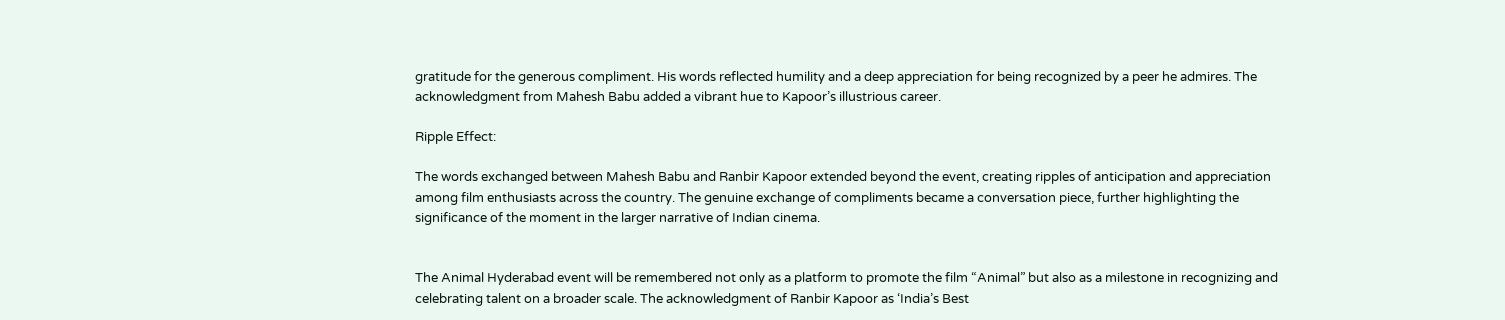gratitude for the generous compliment. His words reflected humility and a deep appreciation for being recognized by a peer he admires. The acknowledgment from Mahesh Babu added a vibrant hue to Kapoor’s illustrious career.

Ripple Effect:

The words exchanged between Mahesh Babu and Ranbir Kapoor extended beyond the event, creating ripples of anticipation and appreciation among film enthusiasts across the country. The genuine exchange of compliments became a conversation piece, further highlighting the significance of the moment in the larger narrative of Indian cinema.


The Animal Hyderabad event will be remembered not only as a platform to promote the film “Animal” but also as a milestone in recognizing and celebrating talent on a broader scale. The acknowledgment of Ranbir Kapoor as ‘India’s Best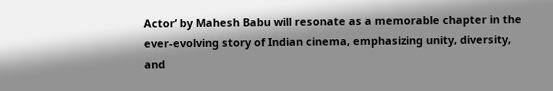Actor’ by Mahesh Babu will resonate as a memorable chapter in the ever-evolving story of Indian cinema, emphasizing unity, diversity, and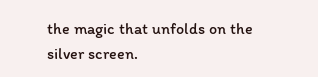the magic that unfolds on the silver screen.